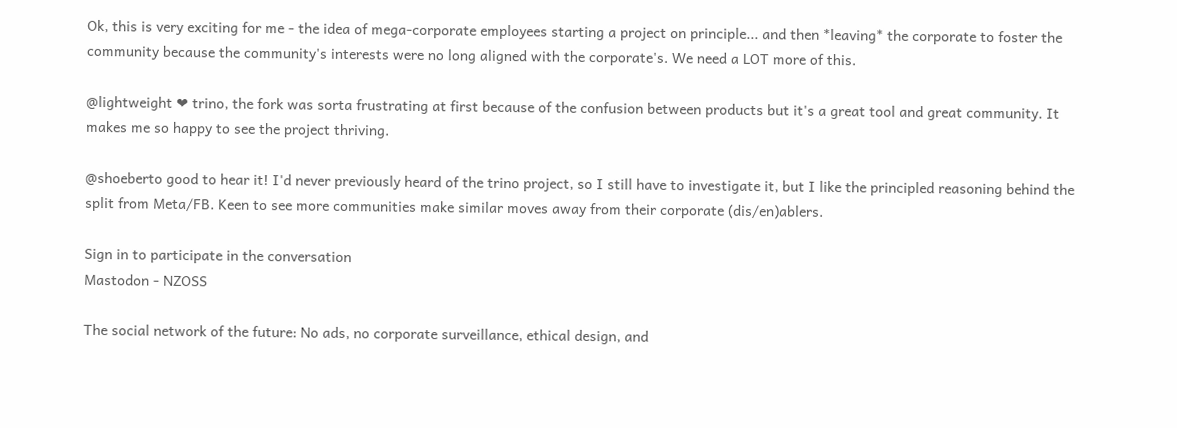Ok, this is very exciting for me - the idea of mega-corporate employees starting a project on principle... and then *leaving* the corporate to foster the community because the community's interests were no long aligned with the corporate's. We need a LOT more of this.

@lightweight ❤ trino, the fork was sorta frustrating at first because of the confusion between products but it's a great tool and great community. It makes me so happy to see the project thriving.

@shoeberto good to hear it! I'd never previously heard of the trino project, so I still have to investigate it, but I like the principled reasoning behind the split from Meta/FB. Keen to see more communities make similar moves away from their corporate (dis/en)ablers.

Sign in to participate in the conversation
Mastodon - NZOSS

The social network of the future: No ads, no corporate surveillance, ethical design, and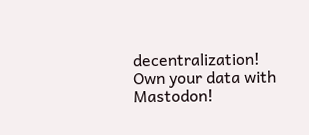decentralization! Own your data with Mastodon!